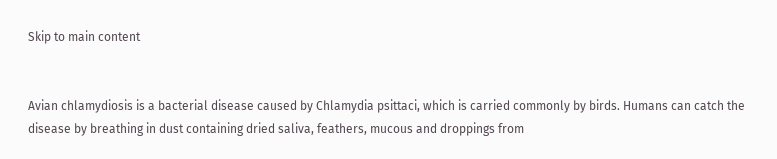Skip to main content


Avian chlamydiosis is a bacterial disease caused by Chlamydia psittaci, which is carried commonly by birds. Humans can catch the disease by breathing in dust containing dried saliva, feathers, mucous and droppings from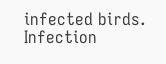infected birds. Infection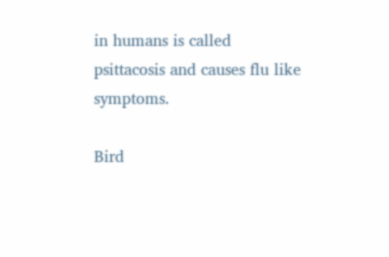in humans is called psittacosis and causes flu like symptoms.

Bird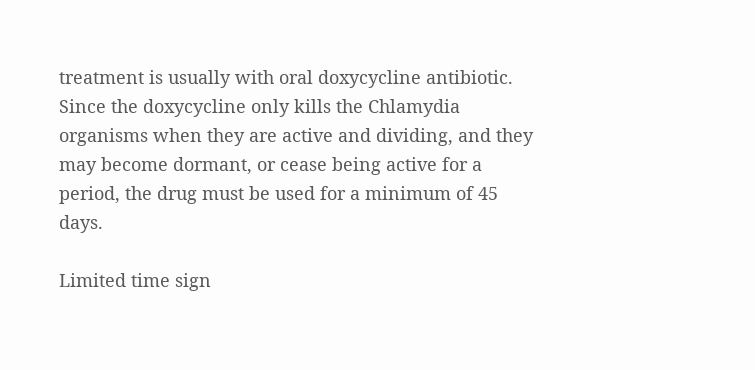treatment is usually with oral doxycycline antibiotic. Since the doxycycline only kills the Chlamydia organisms when they are active and dividing, and they may become dormant, or cease being active for a period, the drug must be used for a minimum of 45 days.

Limited time sign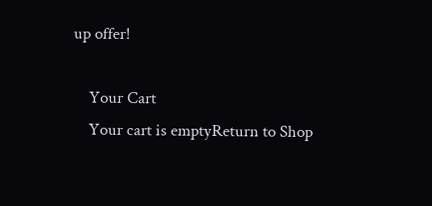up offer!

    Your Cart
    Your cart is emptyReturn to Shop